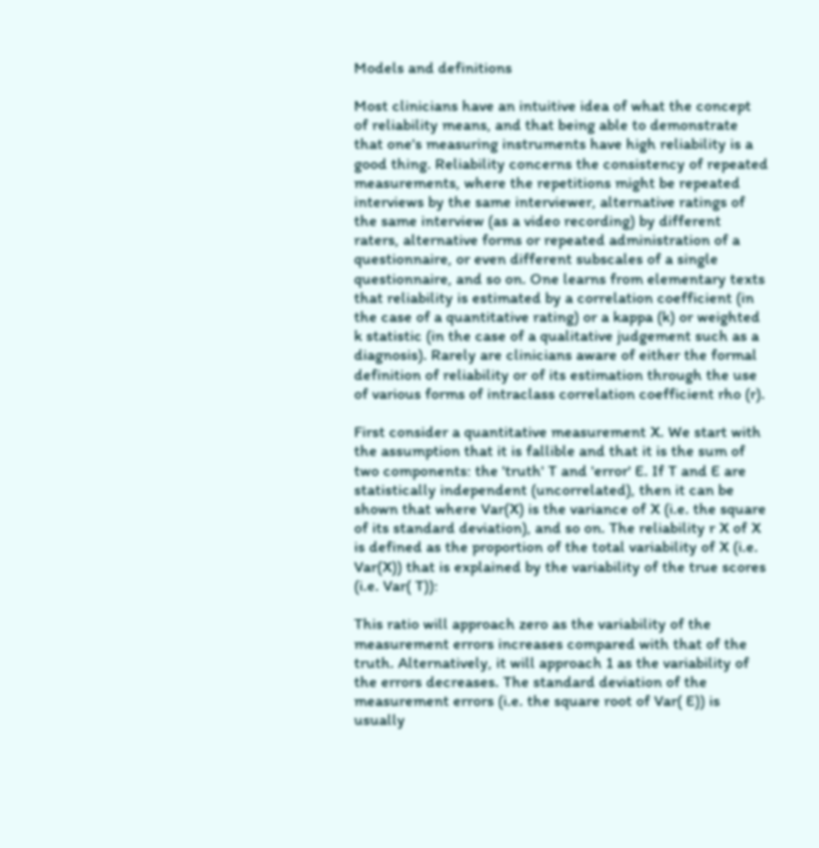Models and definitions

Most clinicians have an intuitive idea of what the concept of reliability means, and that being able to demonstrate that one's measuring instruments have high reliability is a good thing. Reliability concerns the consistency of repeated measurements, where the repetitions might be repeated interviews by the same interviewer, alternative ratings of the same interview (as a video recording) by different raters, alternative forms or repeated administration of a questionnaire, or even different subscales of a single questionnaire, and so on. One learns from elementary texts that reliability is estimated by a correlation coefficient (in the case of a quantitative rating) or a kappa (k) or weighted k statistic (in the case of a qualitative judgement such as a diagnosis). Rarely are clinicians aware of either the formal definition of reliability or of its estimation through the use of various forms of intraclass correlation coefficient rho (r).

First consider a quantitative measurement X. We start with the assumption that it is fallible and that it is the sum of two components: the 'truth' T and 'error' E. If T and E are statistically independent (uncorrelated), then it can be shown that where Var(X) is the variance of X (i.e. the square of its standard deviation), and so on. The reliability r X of X is defined as the proportion of the total variability of X (i.e. Var(X)) that is explained by the variability of the true scores (i.e. Var( T)):

This ratio will approach zero as the variability of the measurement errors increases compared with that of the truth. Alternatively, it will approach 1 as the variability of the errors decreases. The standard deviation of the measurement errors (i.e. the square root of Var( E)) is usually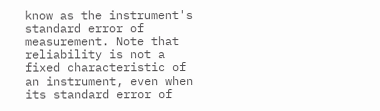know as the instrument's standard error of measurement. Note that reliability is not a fixed characteristic of an instrument, even when its standard error of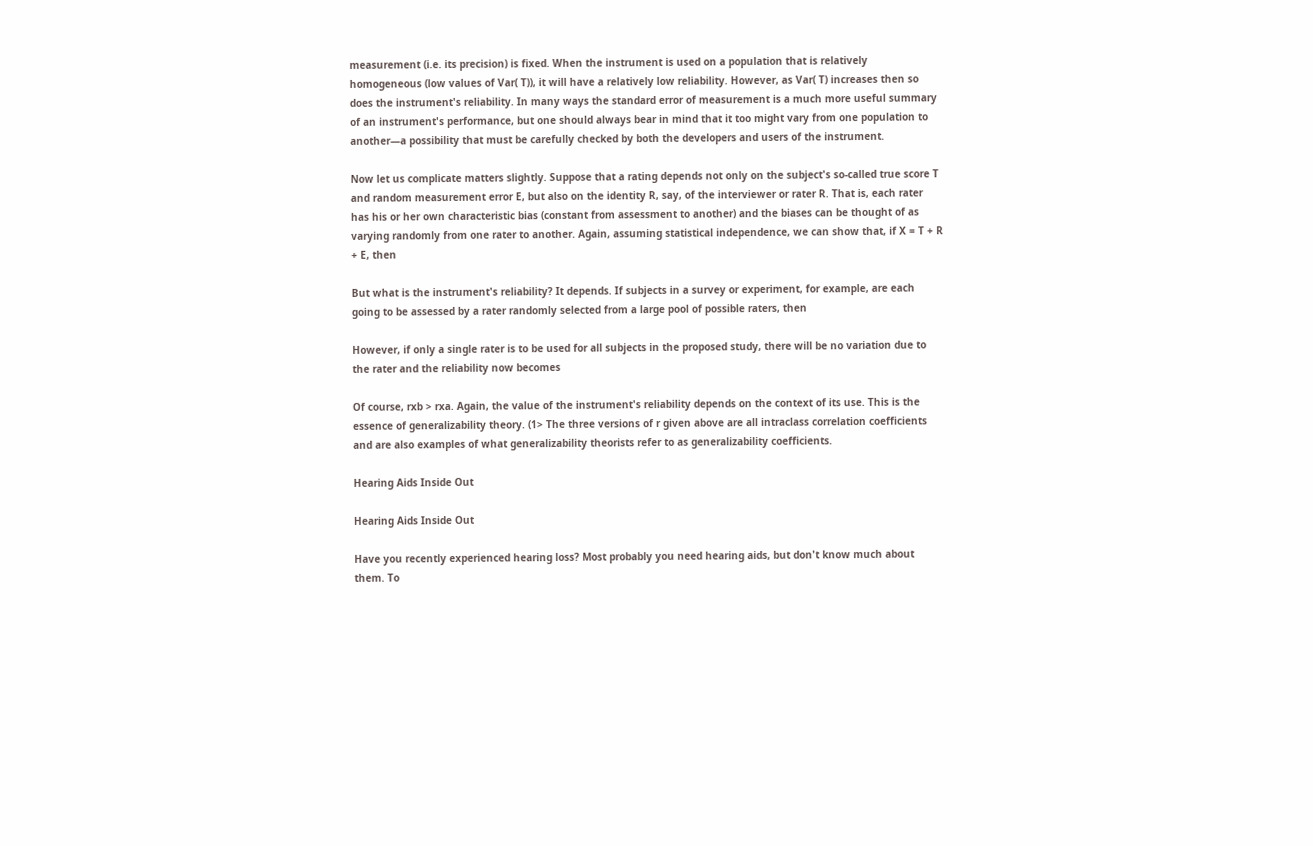measurement (i.e. its precision) is fixed. When the instrument is used on a population that is relatively homogeneous (low values of Var( T)), it will have a relatively low reliability. However, as Var( T) increases then so does the instrument's reliability. In many ways the standard error of measurement is a much more useful summary of an instrument's performance, but one should always bear in mind that it too might vary from one population to another—a possibility that must be carefully checked by both the developers and users of the instrument.

Now let us complicate matters slightly. Suppose that a rating depends not only on the subject's so-called true score T and random measurement error E, but also on the identity R, say, of the interviewer or rater R. That is, each rater has his or her own characteristic bias (constant from assessment to another) and the biases can be thought of as varying randomly from one rater to another. Again, assuming statistical independence, we can show that, if X = T + R + E, then

But what is the instrument's reliability? It depends. If subjects in a survey or experiment, for example, are each going to be assessed by a rater randomly selected from a large pool of possible raters, then

However, if only a single rater is to be used for all subjects in the proposed study, there will be no variation due to the rater and the reliability now becomes

Of course, rxb > rxa. Again, the value of the instrument's reliability depends on the context of its use. This is the essence of generalizability theory. (1> The three versions of r given above are all intraclass correlation coefficients and are also examples of what generalizability theorists refer to as generalizability coefficients.

Hearing Aids Inside Out

Hearing Aids Inside Out

Have you recently experienced hearing loss? Most probably you need hearing aids, but don't know much about them. To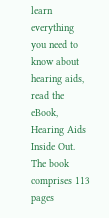learn everything you need to know about hearing aids, read the eBook, Hearing Aids Inside Out. The book comprises 113 pages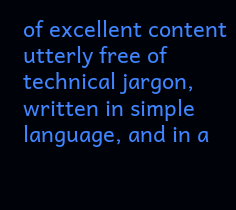of excellent content utterly free of technical jargon, written in simple language, and in a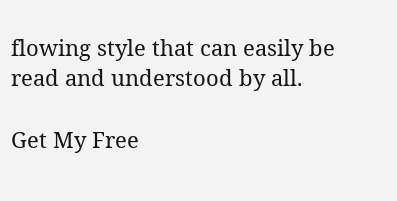flowing style that can easily be read and understood by all.

Get My Free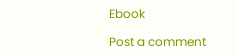Ebook

Post a comment